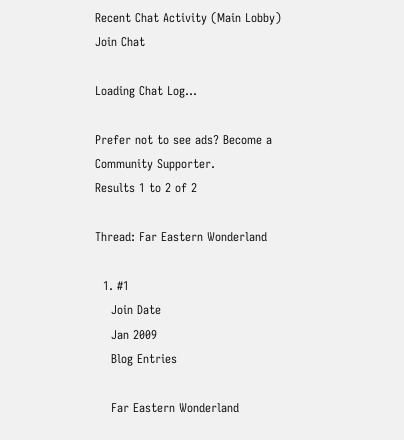Recent Chat Activity (Main Lobby)
Join Chat

Loading Chat Log...

Prefer not to see ads? Become a Community Supporter.
Results 1 to 2 of 2

Thread: Far Eastern Wonderland

  1. #1
    Join Date
    Jan 2009
    Blog Entries

    Far Eastern Wonderland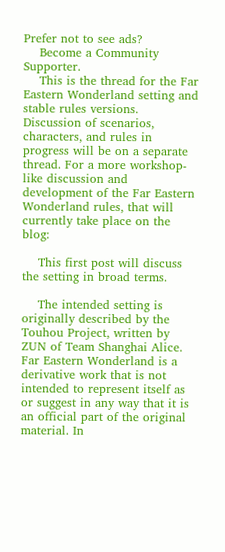Prefer not to see ads?
    Become a Community Supporter.
    This is the thread for the Far Eastern Wonderland setting and stable rules versions. Discussion of scenarios, characters, and rules in progress will be on a separate thread. For a more workshop-like discussion and development of the Far Eastern Wonderland rules, that will currently take place on the blog:

    This first post will discuss the setting in broad terms.

    The intended setting is originally described by the Touhou Project, written by ZUN of Team Shanghai Alice. Far Eastern Wonderland is a derivative work that is not intended to represent itself as or suggest in any way that it is an official part of the original material. In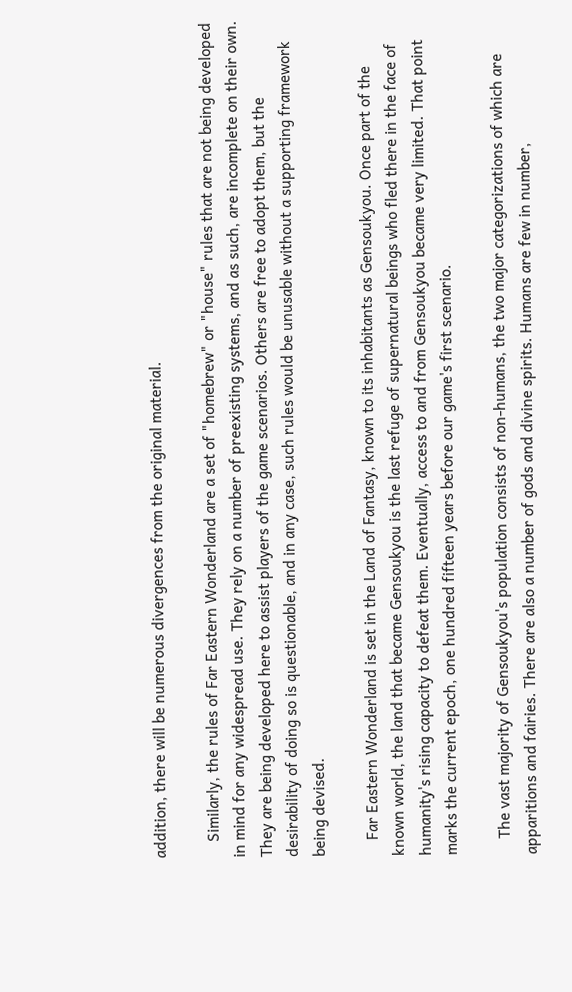addition, there will be numerous divergences from the original material.

    Similarly, the rules of Far Eastern Wonderland are a set of "homebrew" or "house" rules that are not being developed in mind for any widespread use. They rely on a number of preexisting systems, and as such, are incomplete on their own. They are being developed here to assist players of the game scenarios. Others are free to adopt them, but the desirability of doing so is questionable, and in any case, such rules would be unusable without a supporting framework being devised.

    Far Eastern Wonderland is set in the Land of Fantasy, known to its inhabitants as Gensoukyou. Once part of the known world, the land that became Gensoukyou is the last refuge of supernatural beings who fled there in the face of humanity's rising capacity to defeat them. Eventually, access to and from Gensoukyou became very limited. That point marks the current epoch, one hundred fifteen years before our game's first scenario.

    The vast majority of Gensoukyou's population consists of non-humans, the two major categorizations of which are apparitions and fairies. There are also a number of gods and divine spirits. Humans are few in number,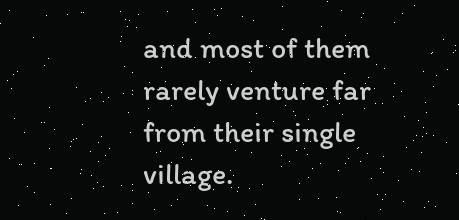and most of them rarely venture far from their single village.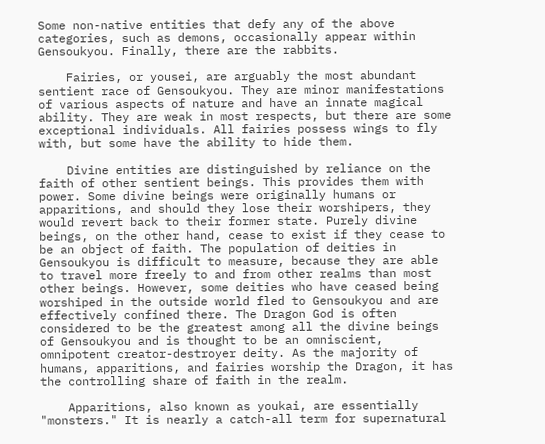Some non-native entities that defy any of the above categories, such as demons, occasionally appear within Gensoukyou. Finally, there are the rabbits.

    Fairies, or yousei, are arguably the most abundant sentient race of Gensoukyou. They are minor manifestations of various aspects of nature and have an innate magical ability. They are weak in most respects, but there are some exceptional individuals. All fairies possess wings to fly with, but some have the ability to hide them.

    Divine entities are distinguished by reliance on the faith of other sentient beings. This provides them with power. Some divine beings were originally humans or apparitions, and should they lose their worshipers, they would revert back to their former state. Purely divine beings, on the other hand, cease to exist if they cease to be an object of faith. The population of deities in Gensoukyou is difficult to measure, because they are able to travel more freely to and from other realms than most other beings. However, some deities who have ceased being worshiped in the outside world fled to Gensoukyou and are effectively confined there. The Dragon God is often considered to be the greatest among all the divine beings of Gensoukyou and is thought to be an omniscient, omnipotent creator-destroyer deity. As the majority of humans, apparitions, and fairies worship the Dragon, it has the controlling share of faith in the realm.

    Apparitions, also known as youkai, are essentially "monsters." It is nearly a catch-all term for supernatural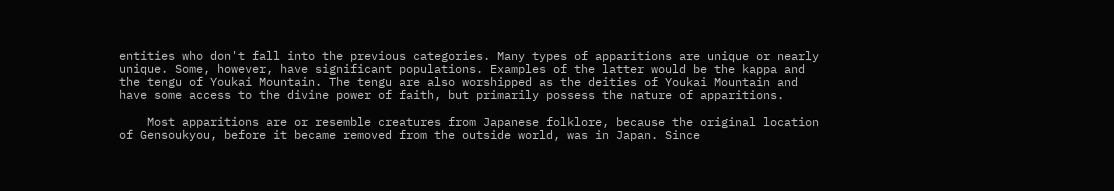entities who don't fall into the previous categories. Many types of apparitions are unique or nearly unique. Some, however, have significant populations. Examples of the latter would be the kappa and the tengu of Youkai Mountain. The tengu are also worshipped as the deities of Youkai Mountain and have some access to the divine power of faith, but primarily possess the nature of apparitions.

    Most apparitions are or resemble creatures from Japanese folklore, because the original location of Gensoukyou, before it became removed from the outside world, was in Japan. Since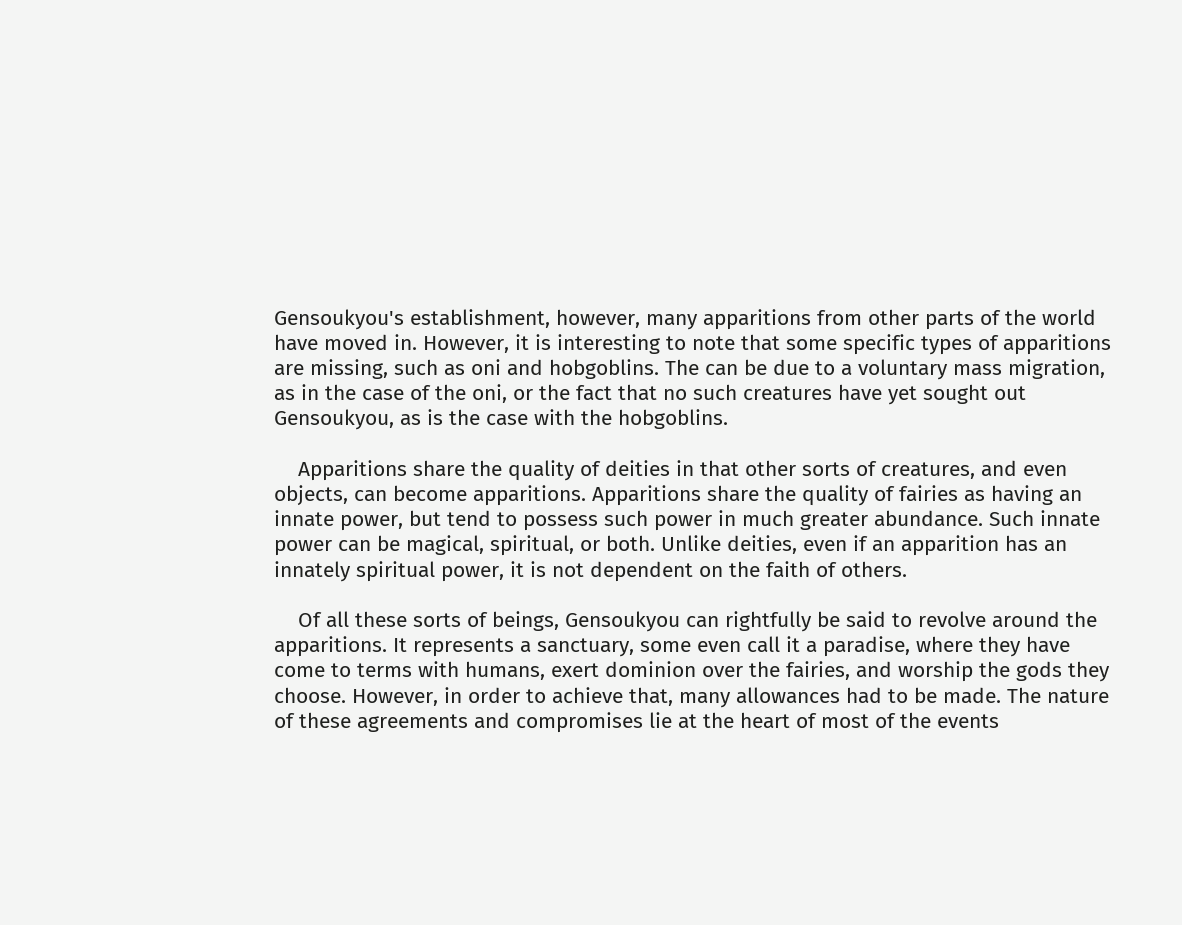Gensoukyou's establishment, however, many apparitions from other parts of the world have moved in. However, it is interesting to note that some specific types of apparitions are missing, such as oni and hobgoblins. The can be due to a voluntary mass migration, as in the case of the oni, or the fact that no such creatures have yet sought out Gensoukyou, as is the case with the hobgoblins.

    Apparitions share the quality of deities in that other sorts of creatures, and even objects, can become apparitions. Apparitions share the quality of fairies as having an innate power, but tend to possess such power in much greater abundance. Such innate power can be magical, spiritual, or both. Unlike deities, even if an apparition has an innately spiritual power, it is not dependent on the faith of others.

    Of all these sorts of beings, Gensoukyou can rightfully be said to revolve around the apparitions. It represents a sanctuary, some even call it a paradise, where they have come to terms with humans, exert dominion over the fairies, and worship the gods they choose. However, in order to achieve that, many allowances had to be made. The nature of these agreements and compromises lie at the heart of most of the events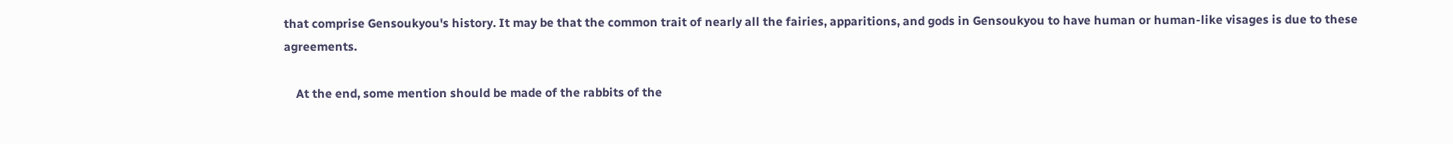that comprise Gensoukyou's history. It may be that the common trait of nearly all the fairies, apparitions, and gods in Gensoukyou to have human or human-like visages is due to these agreements.

    At the end, some mention should be made of the rabbits of the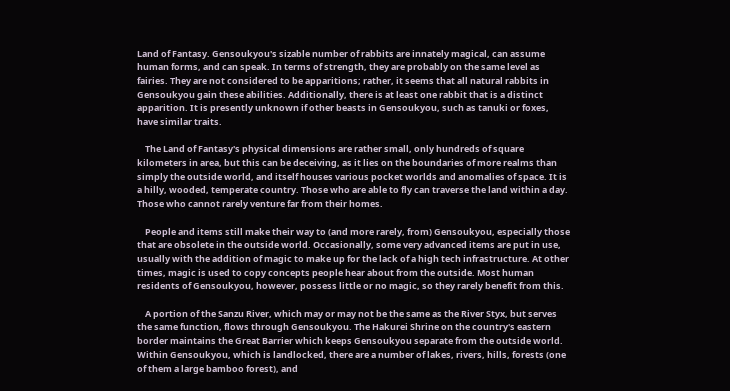Land of Fantasy. Gensoukyou's sizable number of rabbits are innately magical, can assume human forms, and can speak. In terms of strength, they are probably on the same level as fairies. They are not considered to be apparitions; rather, it seems that all natural rabbits in Gensoukyou gain these abilities. Additionally, there is at least one rabbit that is a distinct apparition. It is presently unknown if other beasts in Gensoukyou, such as tanuki or foxes, have similar traits.

    The Land of Fantasy's physical dimensions are rather small, only hundreds of square kilometers in area, but this can be deceiving, as it lies on the boundaries of more realms than simply the outside world, and itself houses various pocket worlds and anomalies of space. It is a hilly, wooded, temperate country. Those who are able to fly can traverse the land within a day. Those who cannot rarely venture far from their homes.

    People and items still make their way to (and more rarely, from) Gensoukyou, especially those that are obsolete in the outside world. Occasionally, some very advanced items are put in use, usually with the addition of magic to make up for the lack of a high tech infrastructure. At other times, magic is used to copy concepts people hear about from the outside. Most human residents of Gensoukyou, however, possess little or no magic, so they rarely benefit from this.

    A portion of the Sanzu River, which may or may not be the same as the River Styx, but serves the same function, flows through Gensoukyou. The Hakurei Shrine on the country's eastern border maintains the Great Barrier which keeps Gensoukyou separate from the outside world. Within Gensoukyou, which is landlocked, there are a number of lakes, rivers, hills, forests (one of them a large bamboo forest), and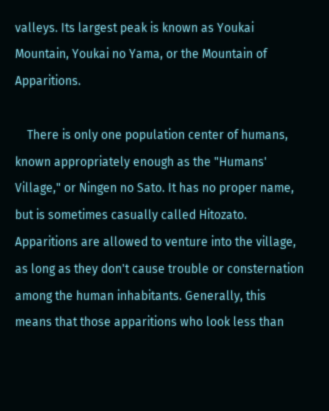valleys. Its largest peak is known as Youkai Mountain, Youkai no Yama, or the Mountain of Apparitions.

    There is only one population center of humans, known appropriately enough as the "Humans' Village," or Ningen no Sato. It has no proper name, but is sometimes casually called Hitozato. Apparitions are allowed to venture into the village, as long as they don't cause trouble or consternation among the human inhabitants. Generally, this means that those apparitions who look less than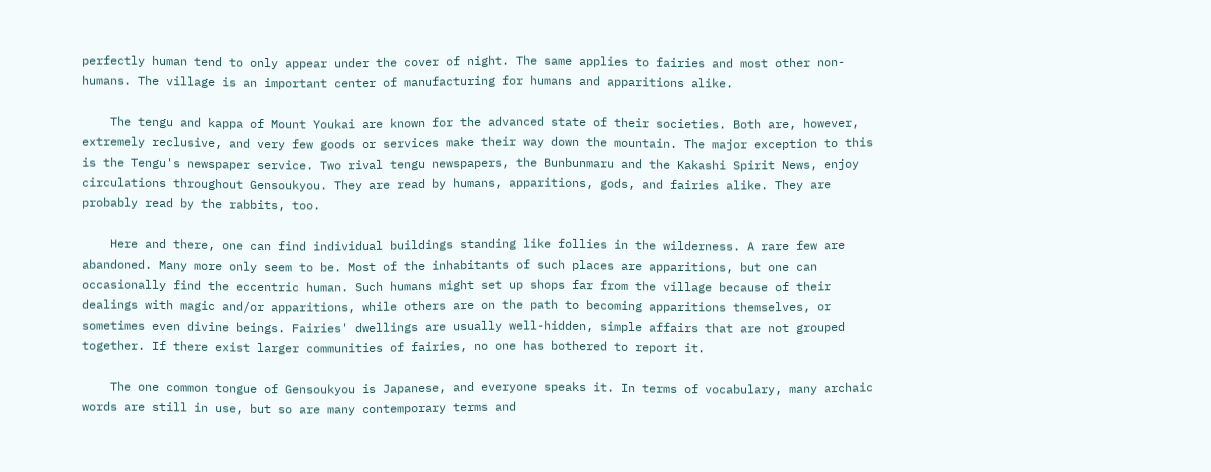perfectly human tend to only appear under the cover of night. The same applies to fairies and most other non-humans. The village is an important center of manufacturing for humans and apparitions alike.

    The tengu and kappa of Mount Youkai are known for the advanced state of their societies. Both are, however, extremely reclusive, and very few goods or services make their way down the mountain. The major exception to this is the Tengu's newspaper service. Two rival tengu newspapers, the Bunbunmaru and the Kakashi Spirit News, enjoy circulations throughout Gensoukyou. They are read by humans, apparitions, gods, and fairies alike. They are probably read by the rabbits, too.

    Here and there, one can find individual buildings standing like follies in the wilderness. A rare few are abandoned. Many more only seem to be. Most of the inhabitants of such places are apparitions, but one can occasionally find the eccentric human. Such humans might set up shops far from the village because of their dealings with magic and/or apparitions, while others are on the path to becoming apparitions themselves, or sometimes even divine beings. Fairies' dwellings are usually well-hidden, simple affairs that are not grouped together. If there exist larger communities of fairies, no one has bothered to report it.

    The one common tongue of Gensoukyou is Japanese, and everyone speaks it. In terms of vocabulary, many archaic words are still in use, but so are many contemporary terms and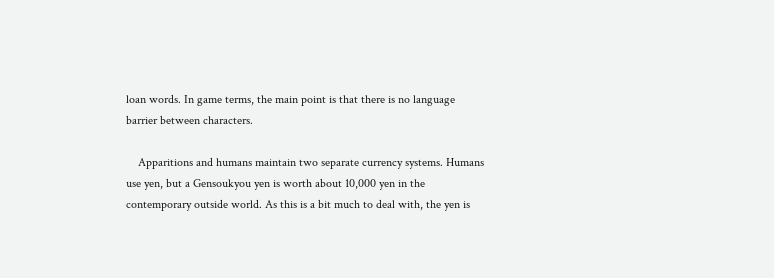loan words. In game terms, the main point is that there is no language barrier between characters.

    Apparitions and humans maintain two separate currency systems. Humans use yen, but a Gensoukyou yen is worth about 10,000 yen in the contemporary outside world. As this is a bit much to deal with, the yen is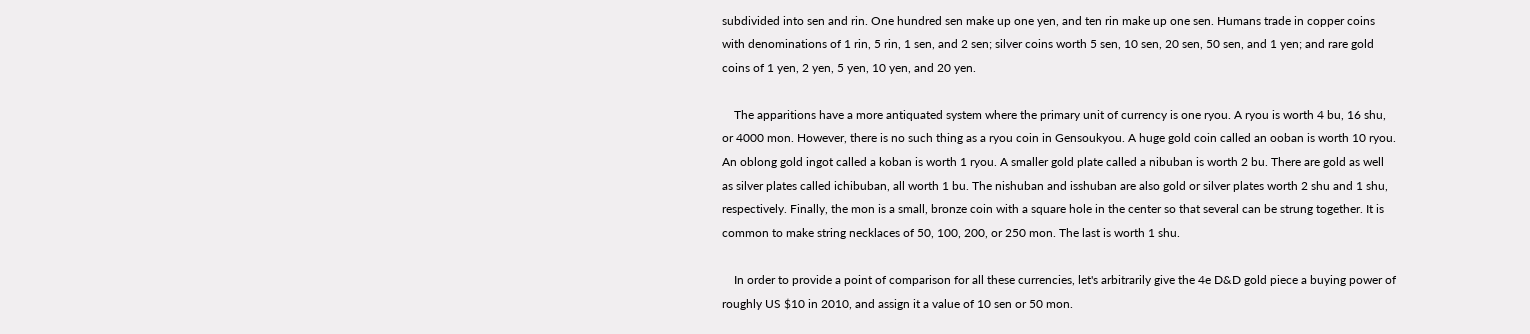subdivided into sen and rin. One hundred sen make up one yen, and ten rin make up one sen. Humans trade in copper coins with denominations of 1 rin, 5 rin, 1 sen, and 2 sen; silver coins worth 5 sen, 10 sen, 20 sen, 50 sen, and 1 yen; and rare gold coins of 1 yen, 2 yen, 5 yen, 10 yen, and 20 yen.

    The apparitions have a more antiquated system where the primary unit of currency is one ryou. A ryou is worth 4 bu, 16 shu, or 4000 mon. However, there is no such thing as a ryou coin in Gensoukyou. A huge gold coin called an ooban is worth 10 ryou. An oblong gold ingot called a koban is worth 1 ryou. A smaller gold plate called a nibuban is worth 2 bu. There are gold as well as silver plates called ichibuban, all worth 1 bu. The nishuban and isshuban are also gold or silver plates worth 2 shu and 1 shu, respectively. Finally, the mon is a small, bronze coin with a square hole in the center so that several can be strung together. It is common to make string necklaces of 50, 100, 200, or 250 mon. The last is worth 1 shu.

    In order to provide a point of comparison for all these currencies, let's arbitrarily give the 4e D&D gold piece a buying power of roughly US $10 in 2010, and assign it a value of 10 sen or 50 mon.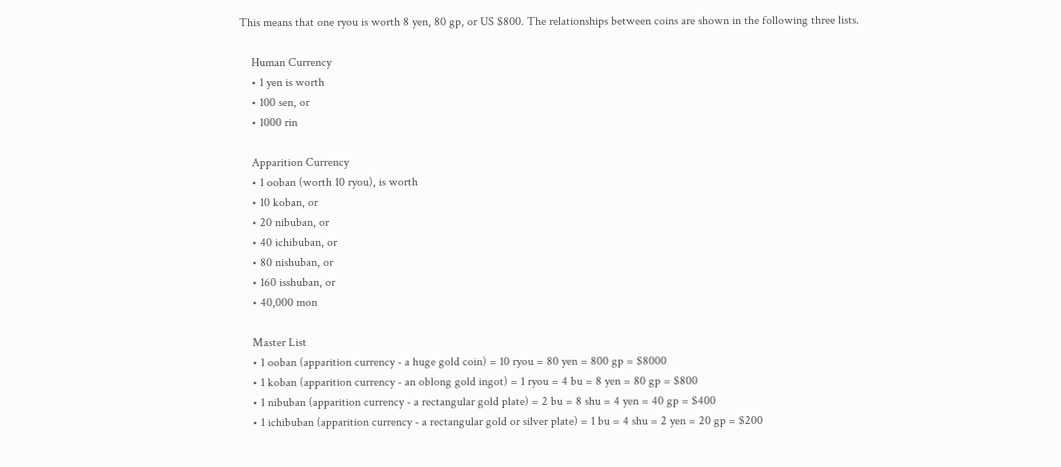This means that one ryou is worth 8 yen, 80 gp, or US $800. The relationships between coins are shown in the following three lists.

    Human Currency
    • 1 yen is worth
    • 100 sen, or
    • 1000 rin

    Apparition Currency
    • 1 ooban (worth 10 ryou), is worth
    • 10 koban, or
    • 20 nibuban, or
    • 40 ichibuban, or
    • 80 nishuban, or
    • 160 isshuban, or
    • 40,000 mon

    Master List
    • 1 ooban (apparition currency - a huge gold coin) = 10 ryou = 80 yen = 800 gp = $8000
    • 1 koban (apparition currency - an oblong gold ingot) = 1 ryou = 4 bu = 8 yen = 80 gp = $800
    • 1 nibuban (apparition currency - a rectangular gold plate) = 2 bu = 8 shu = 4 yen = 40 gp = $400
    • 1 ichibuban (apparition currency - a rectangular gold or silver plate) = 1 bu = 4 shu = 2 yen = 20 gp = $200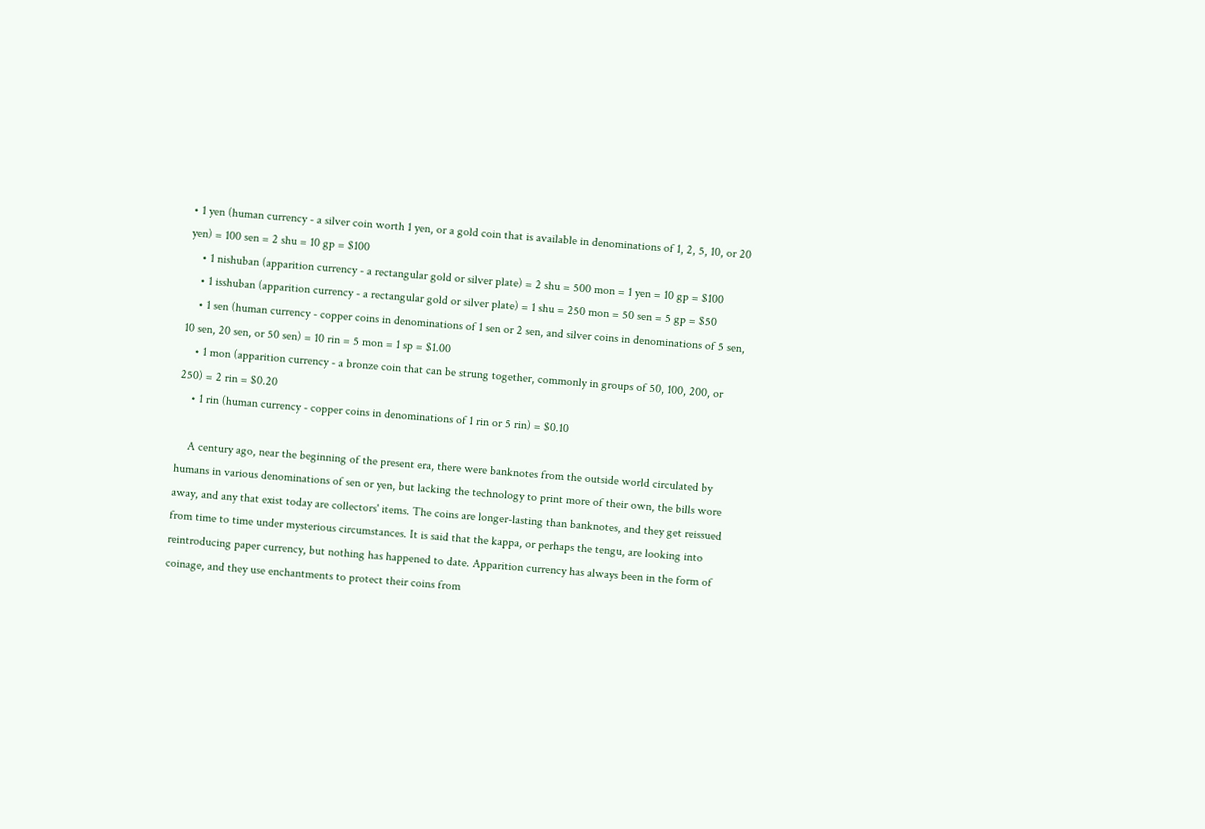• 1 yen (human currency - a silver coin worth 1 yen, or a gold coin that is available in denominations of 1, 2, 5, 10, or 20 yen) = 100 sen = 2 shu = 10 gp = $100
    • 1 nishuban (apparition currency - a rectangular gold or silver plate) = 2 shu = 500 mon = 1 yen = 10 gp = $100
    • 1 isshuban (apparition currency - a rectangular gold or silver plate) = 1 shu = 250 mon = 50 sen = 5 gp = $50
    • 1 sen (human currency - copper coins in denominations of 1 sen or 2 sen, and silver coins in denominations of 5 sen, 10 sen, 20 sen, or 50 sen) = 10 rin = 5 mon = 1 sp = $1.00
    • 1 mon (apparition currency - a bronze coin that can be strung together, commonly in groups of 50, 100, 200, or 250) = 2 rin = $0.20
    • 1 rin (human currency - copper coins in denominations of 1 rin or 5 rin) = $0.10

    A century ago, near the beginning of the present era, there were banknotes from the outside world circulated by humans in various denominations of sen or yen, but lacking the technology to print more of their own, the bills wore away, and any that exist today are collectors' items. The coins are longer-lasting than banknotes, and they get reissued from time to time under mysterious circumstances. It is said that the kappa, or perhaps the tengu, are looking into reintroducing paper currency, but nothing has happened to date. Apparition currency has always been in the form of coinage, and they use enchantments to protect their coins from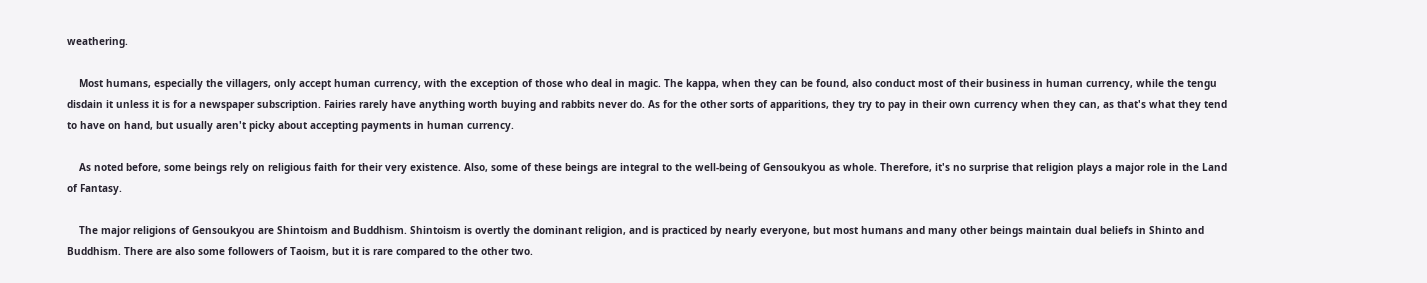weathering.

    Most humans, especially the villagers, only accept human currency, with the exception of those who deal in magic. The kappa, when they can be found, also conduct most of their business in human currency, while the tengu disdain it unless it is for a newspaper subscription. Fairies rarely have anything worth buying and rabbits never do. As for the other sorts of apparitions, they try to pay in their own currency when they can, as that's what they tend to have on hand, but usually aren't picky about accepting payments in human currency.

    As noted before, some beings rely on religious faith for their very existence. Also, some of these beings are integral to the well-being of Gensoukyou as whole. Therefore, it's no surprise that religion plays a major role in the Land of Fantasy.

    The major religions of Gensoukyou are Shintoism and Buddhism. Shintoism is overtly the dominant religion, and is practiced by nearly everyone, but most humans and many other beings maintain dual beliefs in Shinto and Buddhism. There are also some followers of Taoism, but it is rare compared to the other two.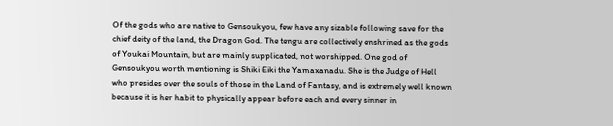Of the gods who are native to Gensoukyou, few have any sizable following save for the chief deity of the land, the Dragon God. The tengu are collectively enshrined as the gods of Youkai Mountain, but are mainly supplicated, not worshipped. One god of Gensoukyou worth mentioning is Shiki Eiki the Yamaxanadu. She is the Judge of Hell who presides over the souls of those in the Land of Fantasy, and is extremely well known because it is her habit to physically appear before each and every sinner in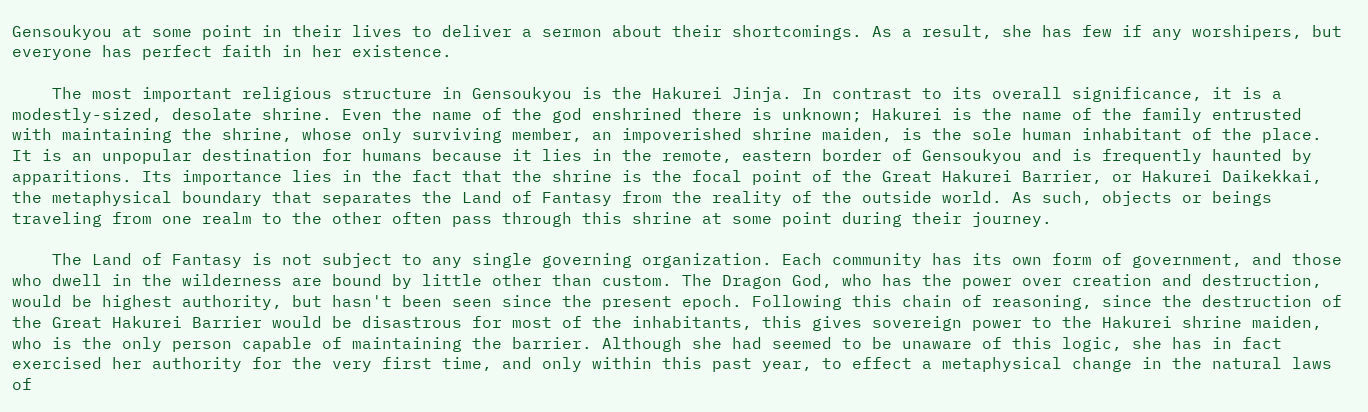Gensoukyou at some point in their lives to deliver a sermon about their shortcomings. As a result, she has few if any worshipers, but everyone has perfect faith in her existence.

    The most important religious structure in Gensoukyou is the Hakurei Jinja. In contrast to its overall significance, it is a modestly-sized, desolate shrine. Even the name of the god enshrined there is unknown; Hakurei is the name of the family entrusted with maintaining the shrine, whose only surviving member, an impoverished shrine maiden, is the sole human inhabitant of the place. It is an unpopular destination for humans because it lies in the remote, eastern border of Gensoukyou and is frequently haunted by apparitions. Its importance lies in the fact that the shrine is the focal point of the Great Hakurei Barrier, or Hakurei Daikekkai, the metaphysical boundary that separates the Land of Fantasy from the reality of the outside world. As such, objects or beings traveling from one realm to the other often pass through this shrine at some point during their journey.

    The Land of Fantasy is not subject to any single governing organization. Each community has its own form of government, and those who dwell in the wilderness are bound by little other than custom. The Dragon God, who has the power over creation and destruction, would be highest authority, but hasn't been seen since the present epoch. Following this chain of reasoning, since the destruction of the Great Hakurei Barrier would be disastrous for most of the inhabitants, this gives sovereign power to the Hakurei shrine maiden, who is the only person capable of maintaining the barrier. Although she had seemed to be unaware of this logic, she has in fact exercised her authority for the very first time, and only within this past year, to effect a metaphysical change in the natural laws of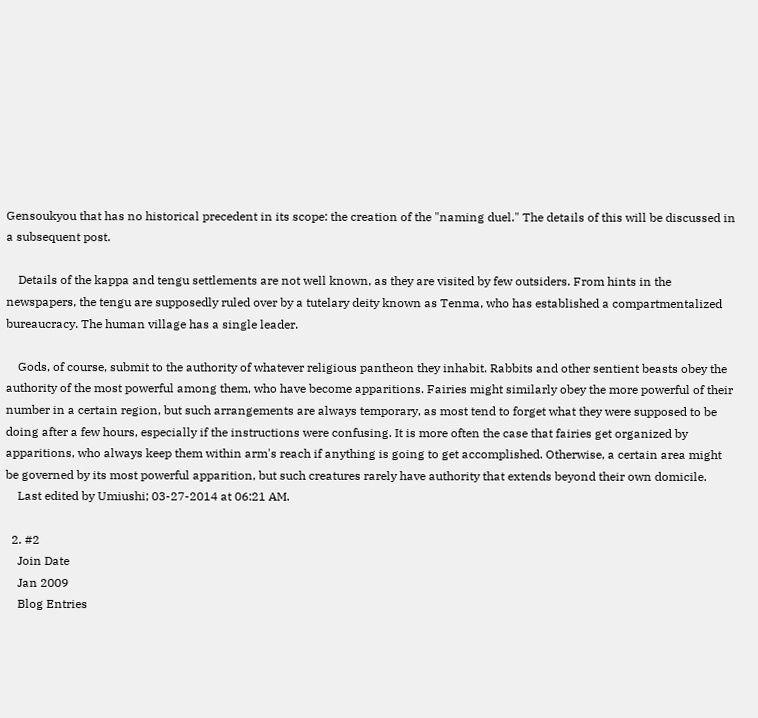Gensoukyou that has no historical precedent in its scope: the creation of the "naming duel." The details of this will be discussed in a subsequent post.

    Details of the kappa and tengu settlements are not well known, as they are visited by few outsiders. From hints in the newspapers, the tengu are supposedly ruled over by a tutelary deity known as Tenma, who has established a compartmentalized bureaucracy. The human village has a single leader.

    Gods, of course, submit to the authority of whatever religious pantheon they inhabit. Rabbits and other sentient beasts obey the authority of the most powerful among them, who have become apparitions. Fairies might similarly obey the more powerful of their number in a certain region, but such arrangements are always temporary, as most tend to forget what they were supposed to be doing after a few hours, especially if the instructions were confusing. It is more often the case that fairies get organized by apparitions, who always keep them within arm's reach if anything is going to get accomplished. Otherwise, a certain area might be governed by its most powerful apparition, but such creatures rarely have authority that extends beyond their own domicile.
    Last edited by Umiushi; 03-27-2014 at 06:21 AM.

  2. #2
    Join Date
    Jan 2009
    Blog Entries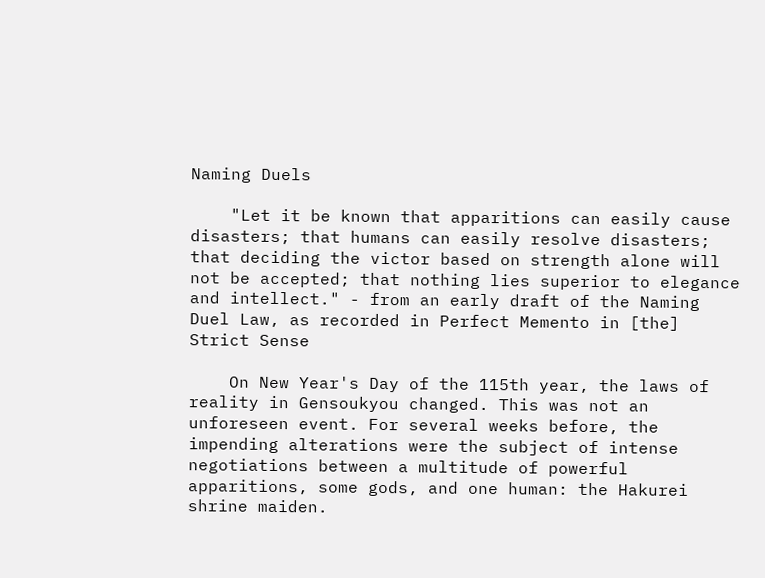Naming Duels

    "Let it be known that apparitions can easily cause disasters; that humans can easily resolve disasters; that deciding the victor based on strength alone will not be accepted; that nothing lies superior to elegance and intellect." - from an early draft of the Naming Duel Law, as recorded in Perfect Memento in [the] Strict Sense

    On New Year's Day of the 115th year, the laws of reality in Gensoukyou changed. This was not an unforeseen event. For several weeks before, the impending alterations were the subject of intense negotiations between a multitude of powerful apparitions, some gods, and one human: the Hakurei shrine maiden.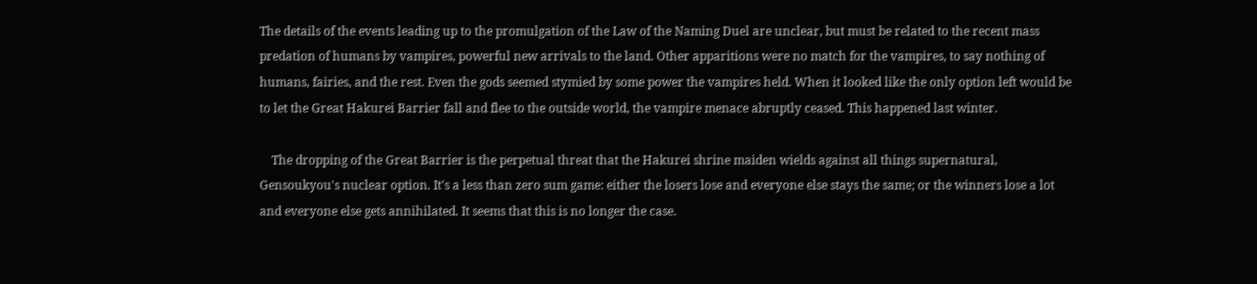The details of the events leading up to the promulgation of the Law of the Naming Duel are unclear, but must be related to the recent mass predation of humans by vampires, powerful new arrivals to the land. Other apparitions were no match for the vampires, to say nothing of humans, fairies, and the rest. Even the gods seemed stymied by some power the vampires held. When it looked like the only option left would be to let the Great Hakurei Barrier fall and flee to the outside world, the vampire menace abruptly ceased. This happened last winter.

    The dropping of the Great Barrier is the perpetual threat that the Hakurei shrine maiden wields against all things supernatural, Gensoukyou's nuclear option. It's a less than zero sum game: either the losers lose and everyone else stays the same; or the winners lose a lot and everyone else gets annihilated. It seems that this is no longer the case.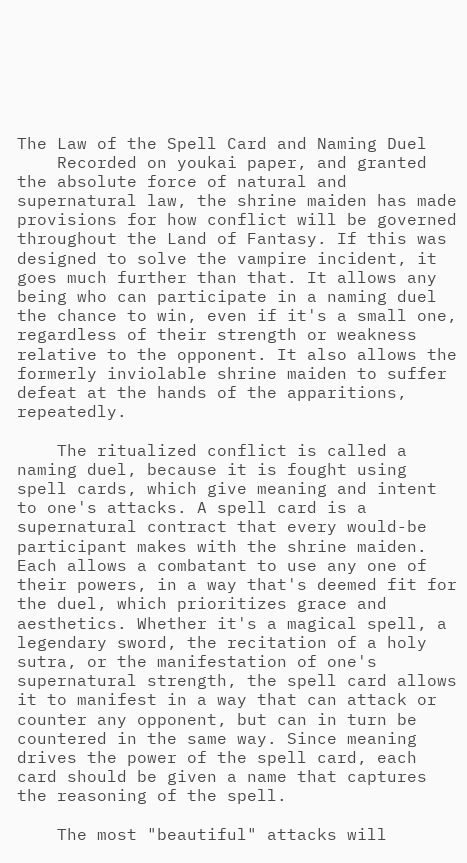The Law of the Spell Card and Naming Duel
    Recorded on youkai paper, and granted the absolute force of natural and supernatural law, the shrine maiden has made provisions for how conflict will be governed throughout the Land of Fantasy. If this was designed to solve the vampire incident, it goes much further than that. It allows any being who can participate in a naming duel the chance to win, even if it's a small one, regardless of their strength or weakness relative to the opponent. It also allows the formerly inviolable shrine maiden to suffer defeat at the hands of the apparitions, repeatedly.

    The ritualized conflict is called a naming duel, because it is fought using spell cards, which give meaning and intent to one's attacks. A spell card is a supernatural contract that every would-be participant makes with the shrine maiden. Each allows a combatant to use any one of their powers, in a way that's deemed fit for the duel, which prioritizes grace and aesthetics. Whether it's a magical spell, a legendary sword, the recitation of a holy sutra, or the manifestation of one's supernatural strength, the spell card allows it to manifest in a way that can attack or counter any opponent, but can in turn be countered in the same way. Since meaning drives the power of the spell card, each card should be given a name that captures the reasoning of the spell.

    The most "beautiful" attacks will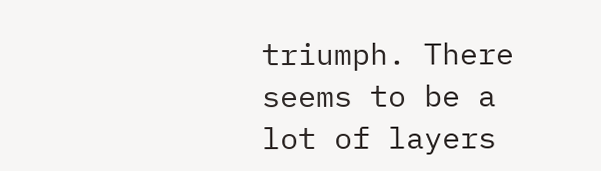triumph. There seems to be a lot of layers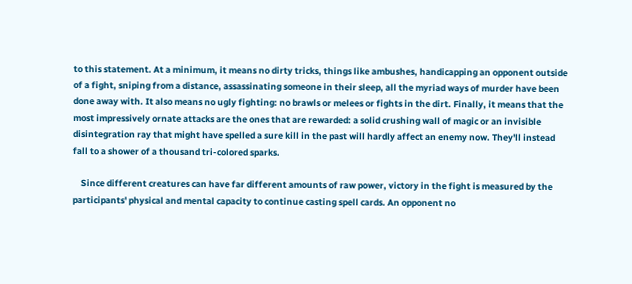to this statement. At a minimum, it means no dirty tricks, things like ambushes, handicapping an opponent outside of a fight, sniping from a distance, assassinating someone in their sleep, all the myriad ways of murder have been done away with. It also means no ugly fighting: no brawls or melees or fights in the dirt. Finally, it means that the most impressively ornate attacks are the ones that are rewarded: a solid crushing wall of magic or an invisible disintegration ray that might have spelled a sure kill in the past will hardly affect an enemy now. They'll instead fall to a shower of a thousand tri-colored sparks.

    Since different creatures can have far different amounts of raw power, victory in the fight is measured by the participants' physical and mental capacity to continue casting spell cards. An opponent no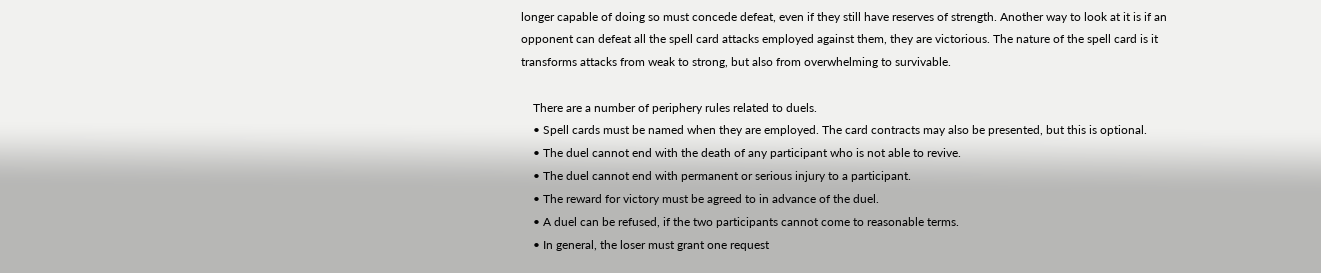longer capable of doing so must concede defeat, even if they still have reserves of strength. Another way to look at it is if an opponent can defeat all the spell card attacks employed against them, they are victorious. The nature of the spell card is it transforms attacks from weak to strong, but also from overwhelming to survivable.

    There are a number of periphery rules related to duels.
    • Spell cards must be named when they are employed. The card contracts may also be presented, but this is optional.
    • The duel cannot end with the death of any participant who is not able to revive.
    • The duel cannot end with permanent or serious injury to a participant.
    • The reward for victory must be agreed to in advance of the duel.
    • A duel can be refused, if the two participants cannot come to reasonable terms.
    • In general, the loser must grant one request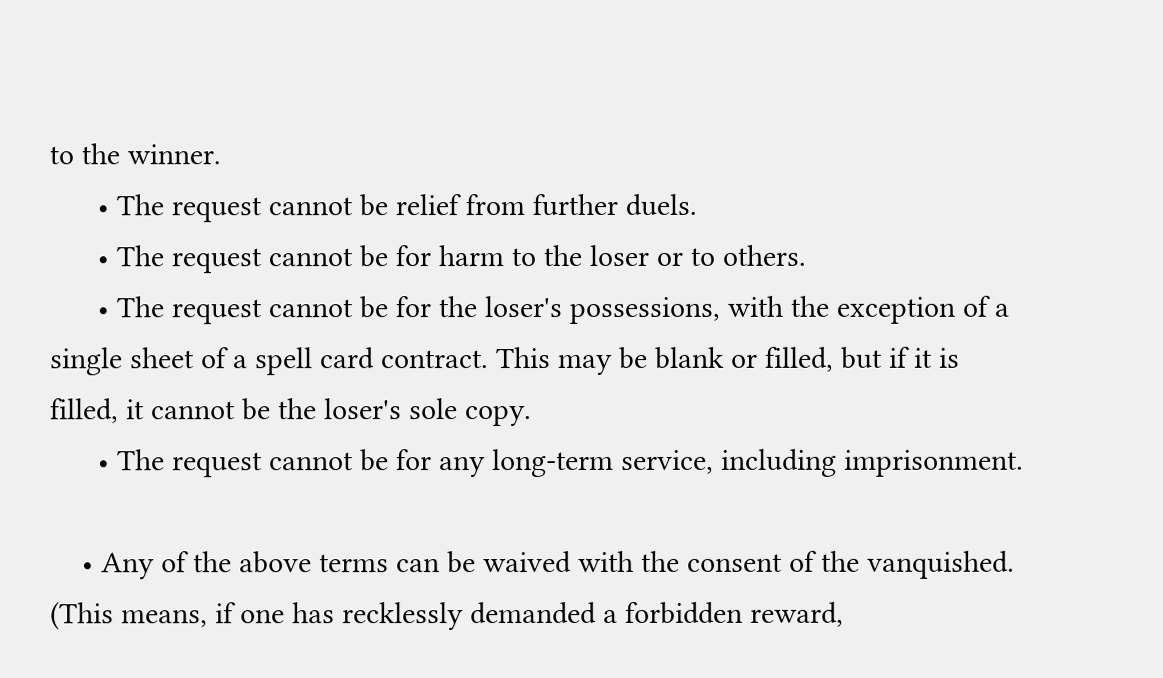to the winner.
      • The request cannot be relief from further duels.
      • The request cannot be for harm to the loser or to others.
      • The request cannot be for the loser's possessions, with the exception of a single sheet of a spell card contract. This may be blank or filled, but if it is filled, it cannot be the loser's sole copy.
      • The request cannot be for any long-term service, including imprisonment.

    • Any of the above terms can be waived with the consent of the vanquished. (This means, if one has recklessly demanded a forbidden reward,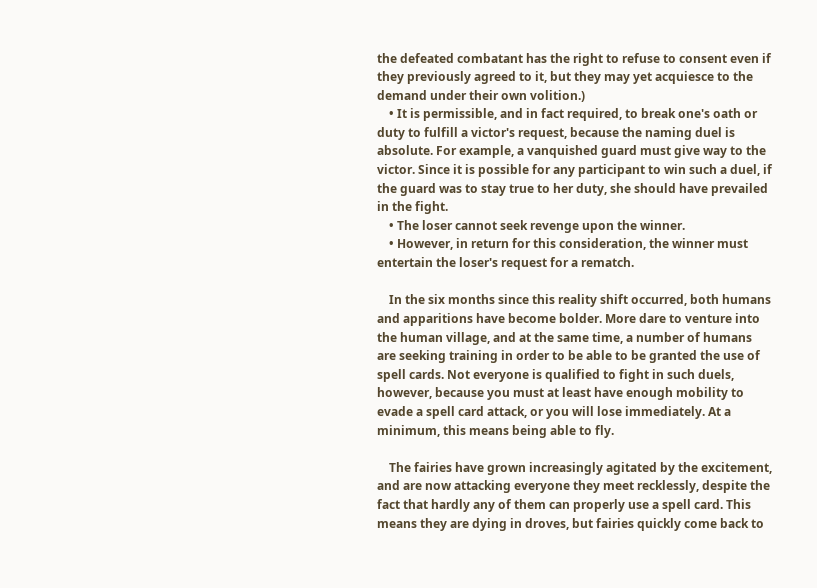the defeated combatant has the right to refuse to consent even if they previously agreed to it, but they may yet acquiesce to the demand under their own volition.)
    • It is permissible, and in fact required, to break one's oath or duty to fulfill a victor's request, because the naming duel is absolute. For example, a vanquished guard must give way to the victor. Since it is possible for any participant to win such a duel, if the guard was to stay true to her duty, she should have prevailed in the fight.
    • The loser cannot seek revenge upon the winner.
    • However, in return for this consideration, the winner must entertain the loser's request for a rematch.

    In the six months since this reality shift occurred, both humans and apparitions have become bolder. More dare to venture into the human village, and at the same time, a number of humans are seeking training in order to be able to be granted the use of spell cards. Not everyone is qualified to fight in such duels, however, because you must at least have enough mobility to evade a spell card attack, or you will lose immediately. At a minimum, this means being able to fly.

    The fairies have grown increasingly agitated by the excitement, and are now attacking everyone they meet recklessly, despite the fact that hardly any of them can properly use a spell card. This means they are dying in droves, but fairies quickly come back to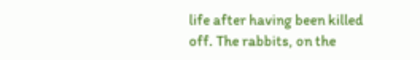life after having been killed off. The rabbits, on the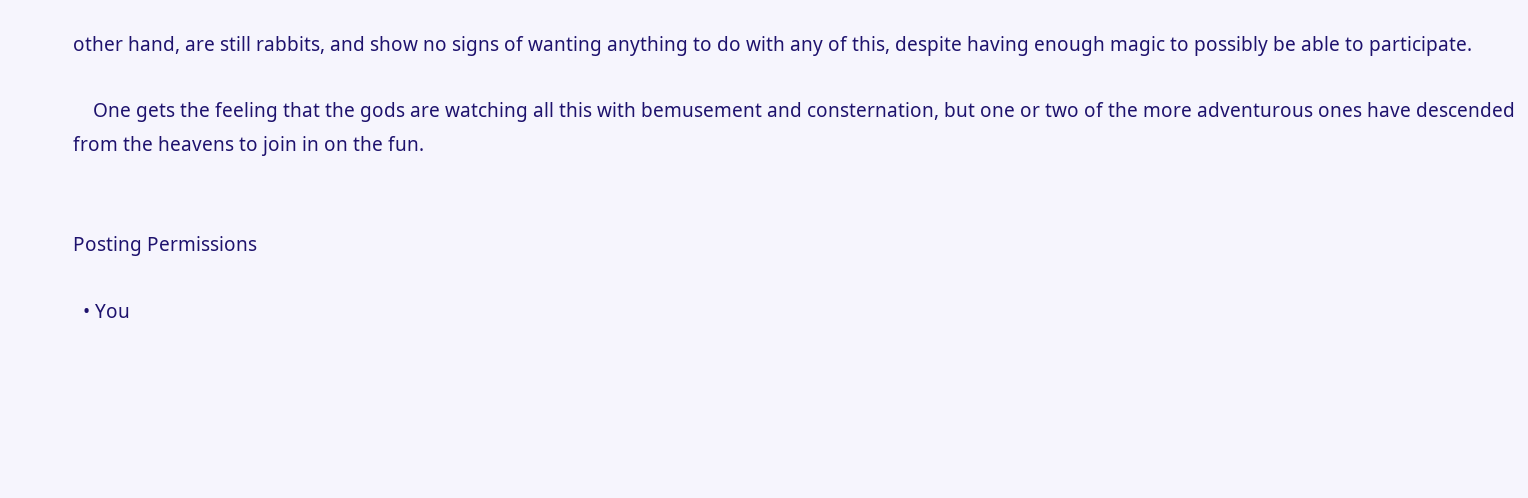other hand, are still rabbits, and show no signs of wanting anything to do with any of this, despite having enough magic to possibly be able to participate.

    One gets the feeling that the gods are watching all this with bemusement and consternation, but one or two of the more adventurous ones have descended from the heavens to join in on the fun.


Posting Permissions

  • You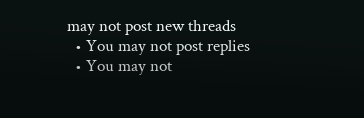may not post new threads
  • You may not post replies
  • You may not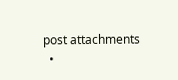post attachments
  •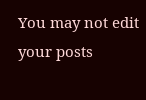You may not edit your posts